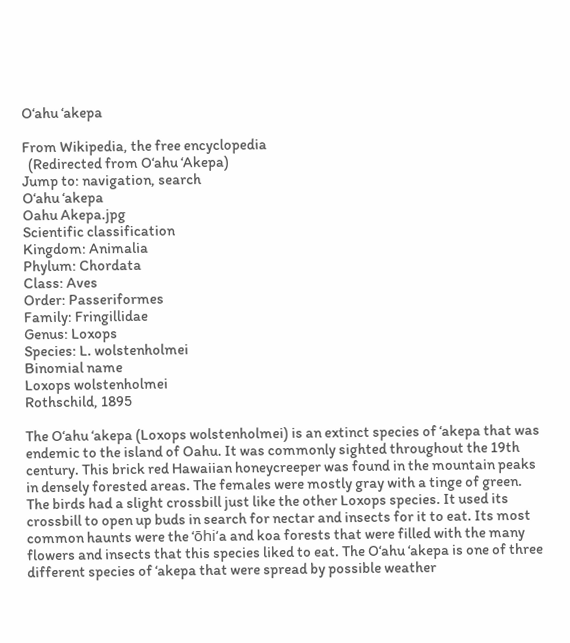Oʻahu ʻakepa

From Wikipedia, the free encyclopedia
  (Redirected from Oʻahu ʻAkepa)
Jump to: navigation, search
Oʻahu ʻakepa
Oahu Akepa.jpg
Scientific classification
Kingdom: Animalia
Phylum: Chordata
Class: Aves
Order: Passeriformes
Family: Fringillidae
Genus: Loxops
Species: L. wolstenholmei
Binomial name
Loxops wolstenholmei
Rothschild, 1895

The Oʻahu ʻakepa (Loxops wolstenholmei) is an extinct species of ʻakepa that was endemic to the island of Oahu. It was commonly sighted throughout the 19th century. This brick red Hawaiian honeycreeper was found in the mountain peaks in densely forested areas. The females were mostly gray with a tinge of green. The birds had a slight crossbill just like the other Loxops species. It used its crossbill to open up buds in search for nectar and insects for it to eat. Its most common haunts were the ʻōhiʻa and koa forests that were filled with the many flowers and insects that this species liked to eat. The Oʻahu ʻakepa is one of three different species of ʻakepa that were spread by possible weather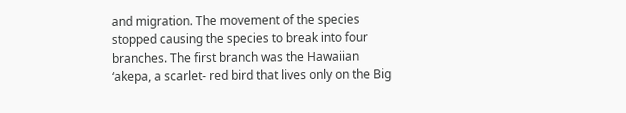and migration. The movement of the species stopped causing the species to break into four branches. The first branch was the Hawaiian ʻakepa, a scarlet- red bird that lives only on the Big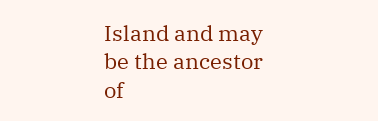Island and may be the ancestor of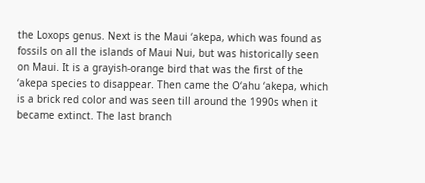the Loxops genus. Next is the Maui ʻakepa, which was found as fossils on all the islands of Maui Nui, but was historically seen on Maui. It is a grayish-orange bird that was the first of the ʻakepa species to disappear. Then came the Oʻahu ʻakepa, which is a brick red color and was seen till around the 1990s when it became extinct. The last branch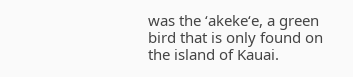was the ‘akeke‘e, a green bird that is only found on the island of Kauai.